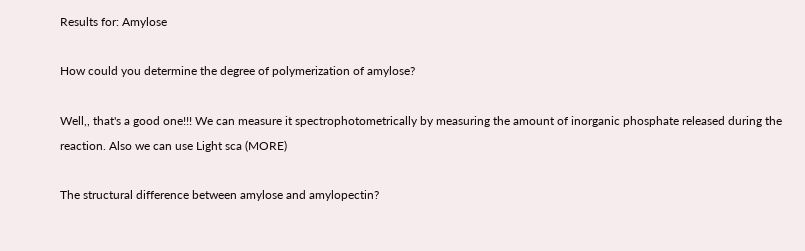Results for: Amylose

How could you determine the degree of polymerization of amylose?

Well,, that's a good one!!! We can measure it spectrophotometrically by measuring the amount of inorganic phosphate released during the reaction. Also we can use Light sca (MORE)

The structural difference between amylose and amylopectin?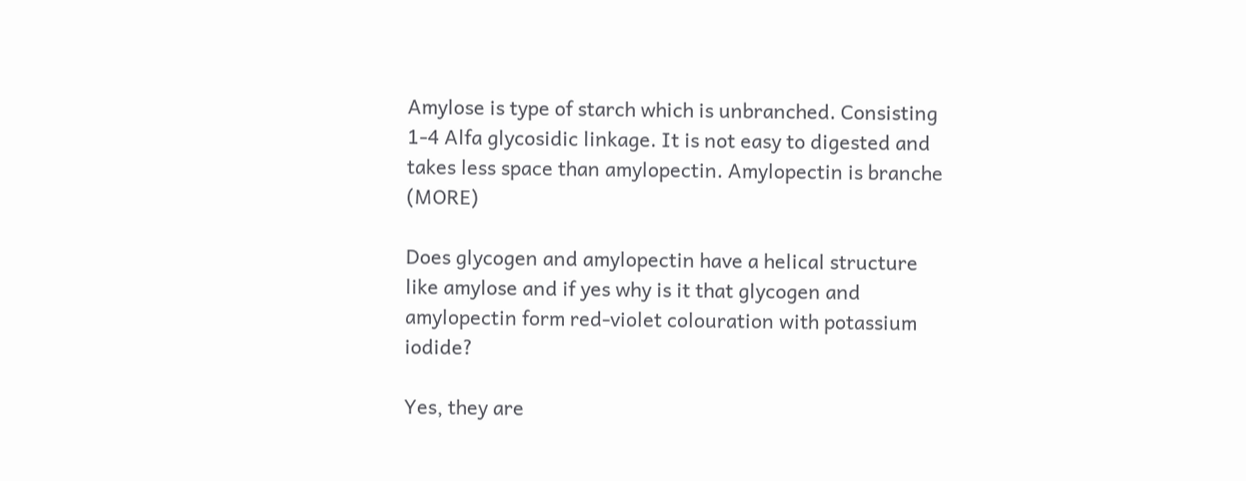Amylose is type of starch which is unbranched. Consisting 1-4 Alfa glycosidic linkage. It is not easy to digested and takes less space than amylopectin. Amylopectin is branche (MORE)

Does glycogen and amylopectin have a helical structure like amylose and if yes why is it that glycogen and amylopectin form red-violet colouration with potassium iodide?

Yes, they are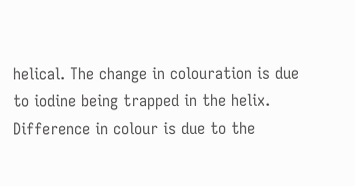helical. The change in colouration is due to iodine being trapped in the helix. Difference in colour is due to the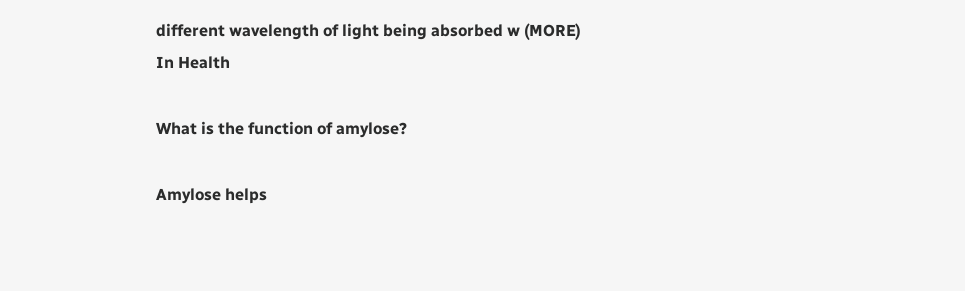different wavelength of light being absorbed w (MORE)
In Health

What is the function of amylose?

Amylose helps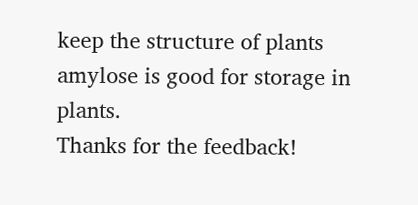keep the structure of plants amylose is good for storage in plants.
Thanks for the feedback!